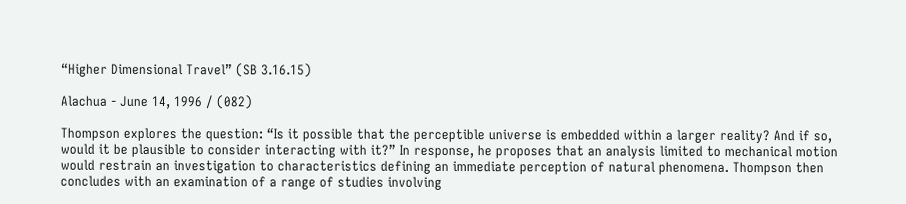“Higher Dimensional Travel” (SB 3.16.15)

Alachua - June 14, 1996 / (082)

Thompson explores the question: “Is it possible that the perceptible universe is embedded within a larger reality? And if so, would it be plausible to consider interacting with it?” In response, he proposes that an analysis limited to mechanical motion would restrain an investigation to characteristics defining an immediate perception of natural phenomena. Thompson then concludes with an examination of a range of studies involving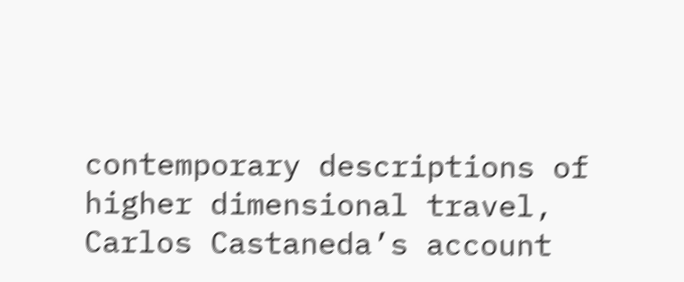contemporary descriptions of higher dimensional travel, Carlos Castaneda’s account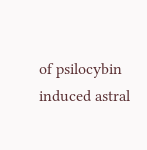of psilocybin induced astral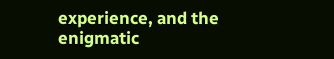experience, and the enigmatic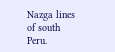Nazga lines of south Peru.